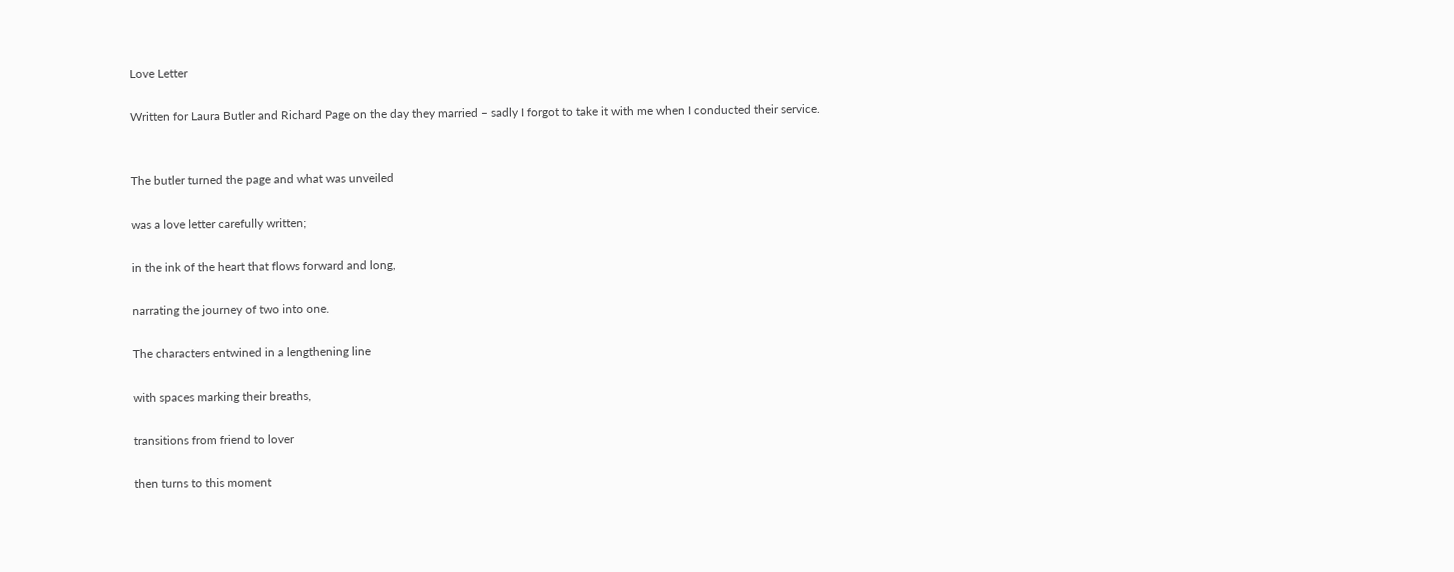Love Letter

Written for Laura Butler and Richard Page on the day they married – sadly I forgot to take it with me when I conducted their service.


The butler turned the page and what was unveiled

was a love letter carefully written;

in the ink of the heart that flows forward and long,

narrating the journey of two into one.

The characters entwined in a lengthening line

with spaces marking their breaths,

transitions from friend to lover

then turns to this moment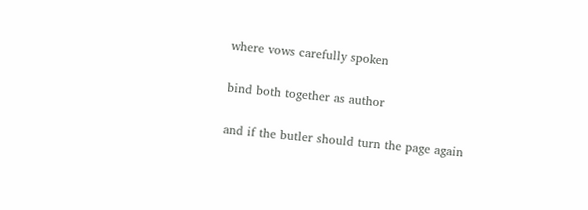where vows carefully spoken

bind both together as author

and if the butler should turn the page again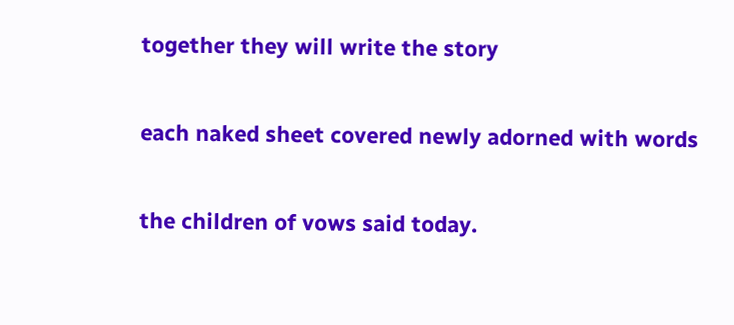together they will write the story

each naked sheet covered newly adorned with words

the children of vows said today.